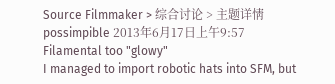Source Filmmaker > 综合讨论 > 主题详情
possimpible 2013年6月17日上午9:57
Filamental too "glowy"
I managed to import robotic hats into SFM, but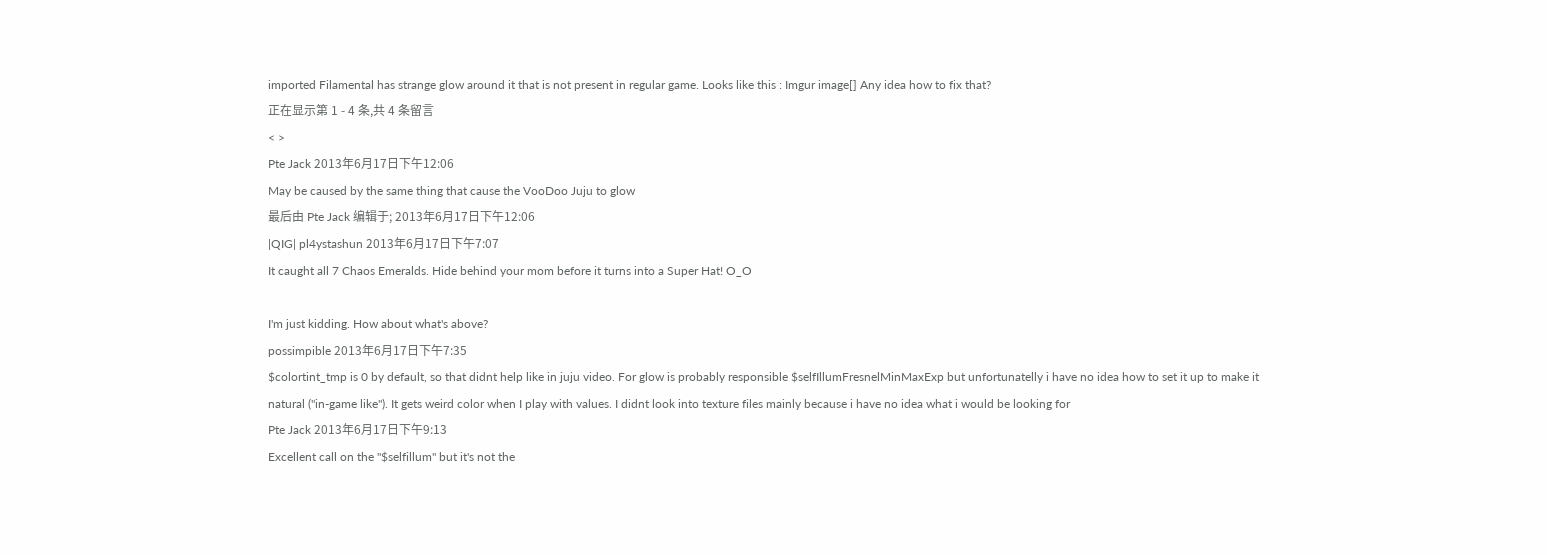imported Filamental has strange glow around it that is not present in regular game. Looks like this : Imgur image[] Any idea how to fix that?
正在显示第 1 - 4 条,共 4 条留言
< >
Pte Jack 2013年6月17日下午12:06
May be caused by the same thing that cause the VooDoo Juju to glow
最后由 Pte Jack 编辑于; 2013年6月17日下午12:06
|QIG| pl4ystashun 2013年6月17日下午7:07
It caught all 7 Chaos Emeralds. Hide behind your mom before it turns into a Super Hat! O_O

I'm just kidding. How about what's above?
possimpible 2013年6月17日下午7:35
$colortint_tmp is 0 by default, so that didnt help like in juju video. For glow is probably responsible $selfIllumFresnelMinMaxExp but unfortunatelly i have no idea how to set it up to make it natural ("in-game like"). It gets weird color when I play with values. I didnt look into texture files mainly because i have no idea what i would be looking for
Pte Jack 2013年6月17日下午9:13
Excellent call on the "$selfillum" but it's not the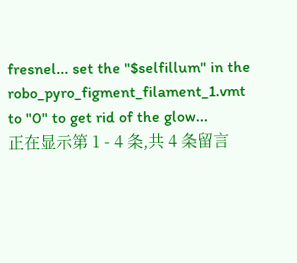fresnel... set the "$selfillum" in the robo_pyro_figment_filament_1.vmt to "0" to get rid of the glow...
正在显示第 1 - 4 条,共 4 条留言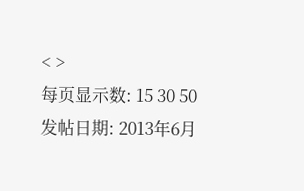< >
每页显示数: 15 30 50
发帖日期: 2013年6月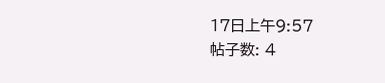17日上午9:57
帖子数: 4